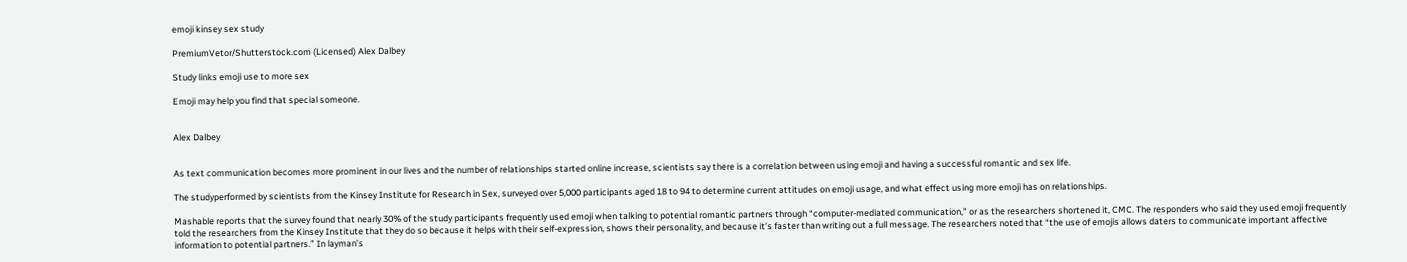emoji kinsey sex study

PremiumVetor/Shutterstock.com (Licensed) Alex Dalbey

Study links emoji use to more sex

Emoji may help you find that special someone.


Alex Dalbey


As text communication becomes more prominent in our lives and the number of relationships started online increase, scientists say there is a correlation between using emoji and having a successful romantic and sex life.

The studyperformed by scientists from the Kinsey Institute for Research in Sex, surveyed over 5,000 participants aged 18 to 94 to determine current attitudes on emoji usage, and what effect using more emoji has on relationships.

Mashable reports that the survey found that nearly 30% of the study participants frequently used emoji when talking to potential romantic partners through “computer-mediated communication,” or as the researchers shortened it, CMC. The responders who said they used emoji frequently told the researchers from the Kinsey Institute that they do so because it helps with their self-expression, shows their personality, and because it’s faster than writing out a full message. The researchers noted that “the use of emojis allows daters to communicate important affective information to potential partners.” In layman’s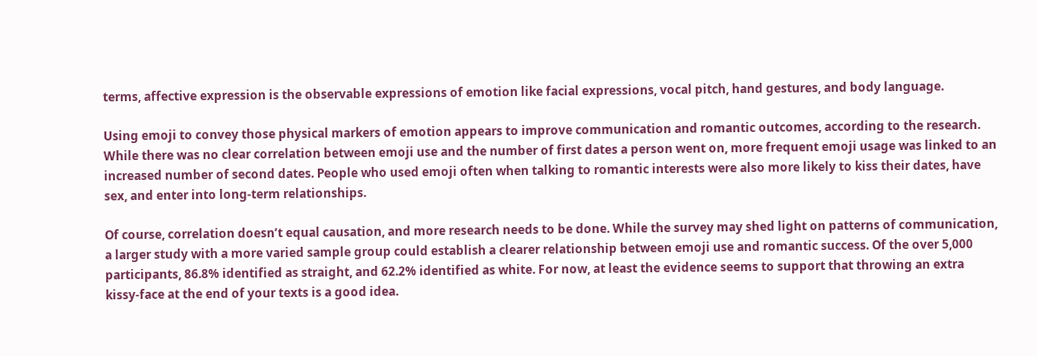terms, affective expression is the observable expressions of emotion like facial expressions, vocal pitch, hand gestures, and body language.

Using emoji to convey those physical markers of emotion appears to improve communication and romantic outcomes, according to the research. While there was no clear correlation between emoji use and the number of first dates a person went on, more frequent emoji usage was linked to an increased number of second dates. People who used emoji often when talking to romantic interests were also more likely to kiss their dates, have sex, and enter into long-term relationships.

Of course, correlation doesn’t equal causation, and more research needs to be done. While the survey may shed light on patterns of communication, a larger study with a more varied sample group could establish a clearer relationship between emoji use and romantic success. Of the over 5,000 participants, 86.8% identified as straight, and 62.2% identified as white. For now, at least the evidence seems to support that throwing an extra kissy-face at the end of your texts is a good idea.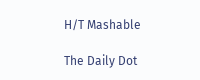H/T Mashable

The Daily Dot